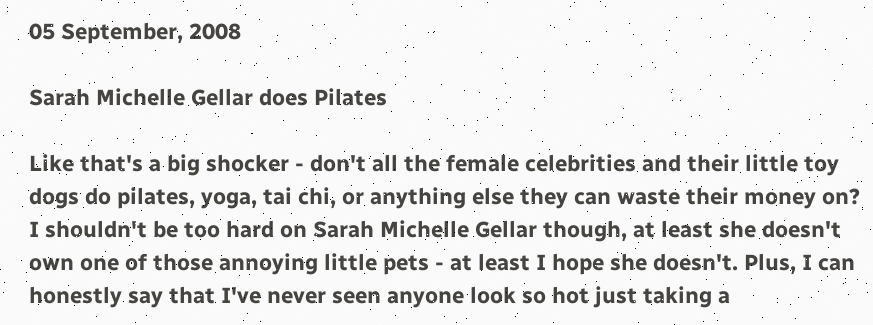05 September, 2008

Sarah Michelle Gellar does Pilates

Like that's a big shocker - don't all the female celebrities and their little toy dogs do pilates, yoga, tai chi, or anything else they can waste their money on? I shouldn't be too hard on Sarah Michelle Gellar though, at least she doesn't own one of those annoying little pets - at least I hope she doesn't. Plus, I can honestly say that I've never seen anyone look so hot just taking a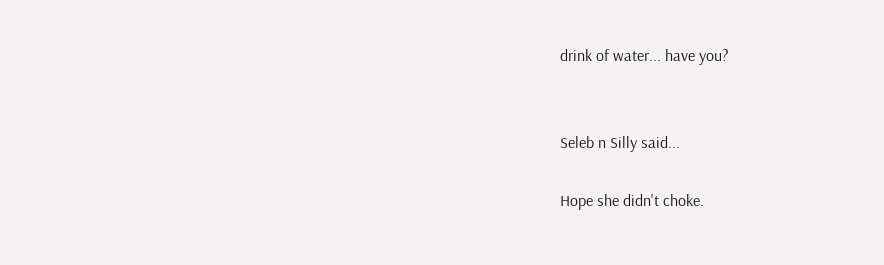drink of water... have you?


Seleb n Silly said...

Hope she didn't choke.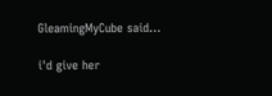GleamingMyCube said...

i'd give her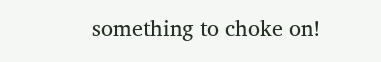something to choke on!